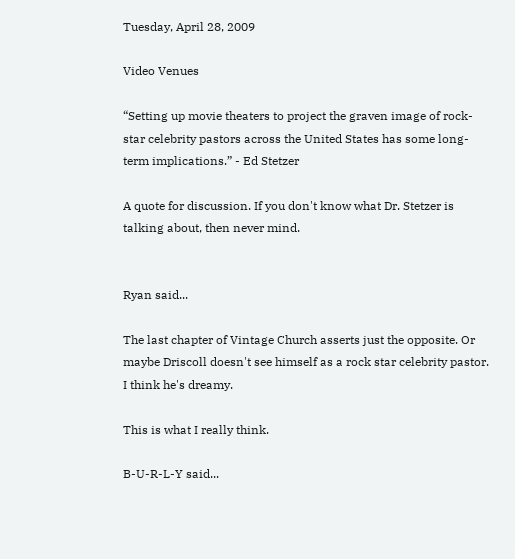Tuesday, April 28, 2009

Video Venues

“Setting up movie theaters to project the graven image of rock-star celebrity pastors across the United States has some long-term implications.” - Ed Stetzer

A quote for discussion. If you don't know what Dr. Stetzer is talking about, then never mind.


Ryan said...

The last chapter of Vintage Church asserts just the opposite. Or maybe Driscoll doesn't see himself as a rock star celebrity pastor. I think he's dreamy.

This is what I really think.

B-U-R-L-Y said...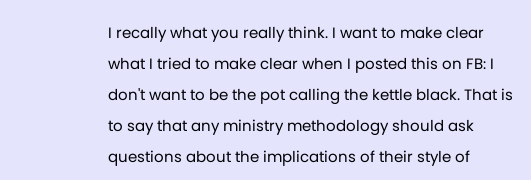I recally what you really think. I want to make clear what I tried to make clear when I posted this on FB: I don't want to be the pot calling the kettle black. That is to say that any ministry methodology should ask questions about the implications of their style of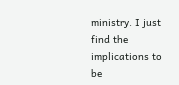ministry. I just find the implications to be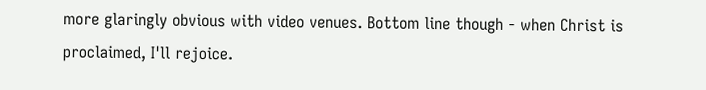more glaringly obvious with video venues. Bottom line though - when Christ is proclaimed, I'll rejoice.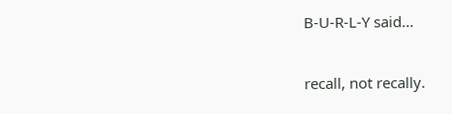B-U-R-L-Y said...

recall, not recally.